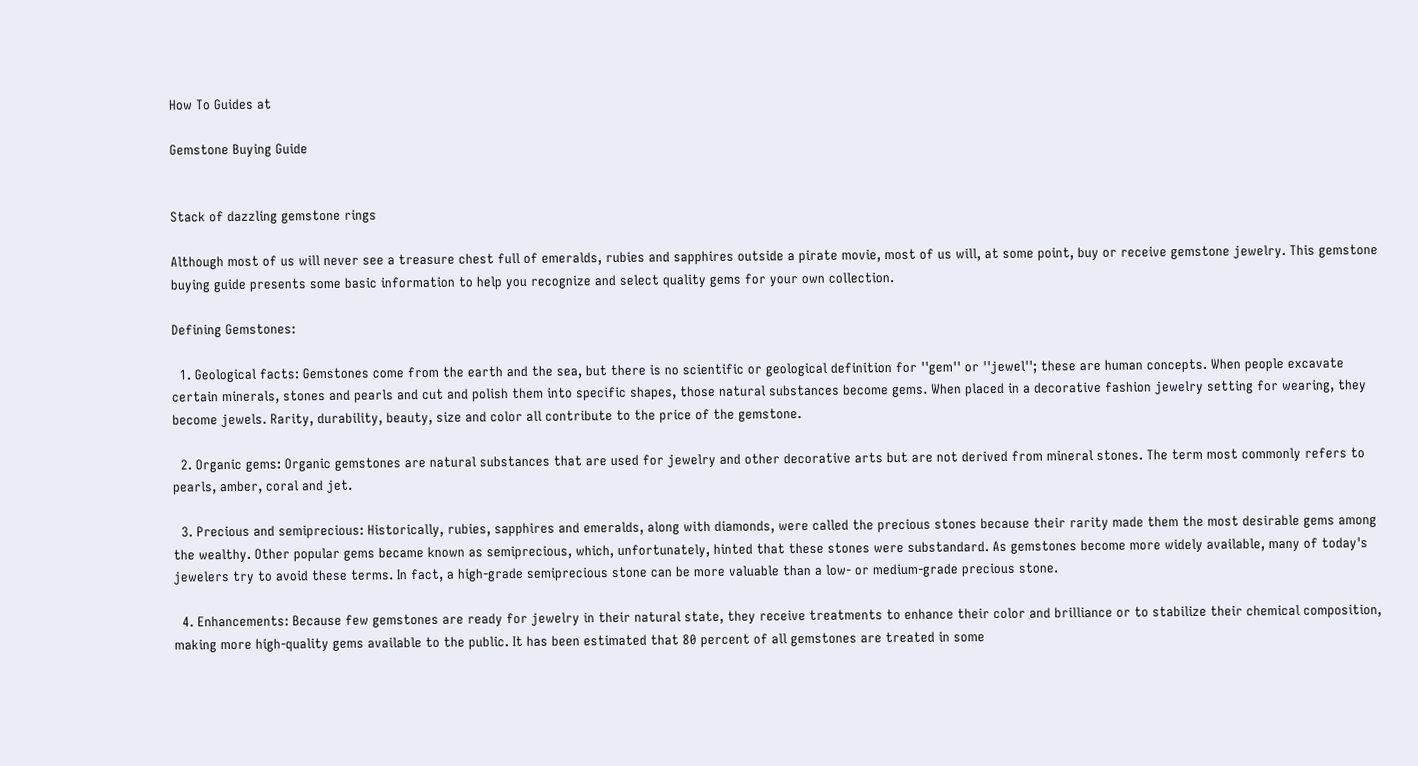How To Guides at

Gemstone Buying Guide


Stack of dazzling gemstone rings

Although most of us will never see a treasure chest full of emeralds, rubies and sapphires outside a pirate movie, most of us will, at some point, buy or receive gemstone jewelry. This gemstone buying guide presents some basic information to help you recognize and select quality gems for your own collection.

Defining Gemstones:

  1. Geological facts: Gemstones come from the earth and the sea, but there is no scientific or geological definition for ''gem'' or ''jewel''; these are human concepts. When people excavate certain minerals, stones and pearls and cut and polish them into specific shapes, those natural substances become gems. When placed in a decorative fashion jewelry setting for wearing, they become jewels. Rarity, durability, beauty, size and color all contribute to the price of the gemstone.

  2. Organic gems: Organic gemstones are natural substances that are used for jewelry and other decorative arts but are not derived from mineral stones. The term most commonly refers to pearls, amber, coral and jet.

  3. Precious and semiprecious: Historically, rubies, sapphires and emeralds, along with diamonds, were called the precious stones because their rarity made them the most desirable gems among the wealthy. Other popular gems became known as semiprecious, which, unfortunately, hinted that these stones were substandard. As gemstones become more widely available, many of today's jewelers try to avoid these terms. In fact, a high-grade semiprecious stone can be more valuable than a low- or medium-grade precious stone.

  4. Enhancements: Because few gemstones are ready for jewelry in their natural state, they receive treatments to enhance their color and brilliance or to stabilize their chemical composition, making more high-quality gems available to the public. It has been estimated that 80 percent of all gemstones are treated in some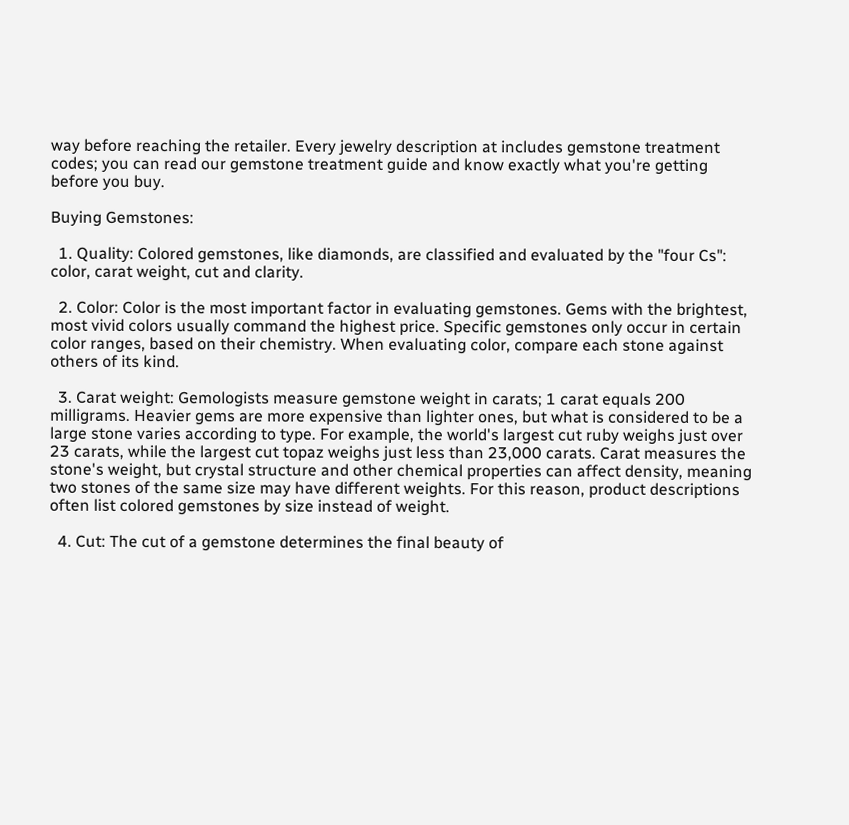way before reaching the retailer. Every jewelry description at includes gemstone treatment codes; you can read our gemstone treatment guide and know exactly what you're getting before you buy.

Buying Gemstones:

  1. Quality: Colored gemstones, like diamonds, are classified and evaluated by the "four Cs": color, carat weight, cut and clarity.

  2. Color: Color is the most important factor in evaluating gemstones. Gems with the brightest, most vivid colors usually command the highest price. Specific gemstones only occur in certain color ranges, based on their chemistry. When evaluating color, compare each stone against others of its kind.

  3. Carat weight: Gemologists measure gemstone weight in carats; 1 carat equals 200 milligrams. Heavier gems are more expensive than lighter ones, but what is considered to be a large stone varies according to type. For example, the world's largest cut ruby weighs just over 23 carats, while the largest cut topaz weighs just less than 23,000 carats. Carat measures the stone's weight, but crystal structure and other chemical properties can affect density, meaning two stones of the same size may have different weights. For this reason, product descriptions often list colored gemstones by size instead of weight.

  4. Cut: The cut of a gemstone determines the final beauty of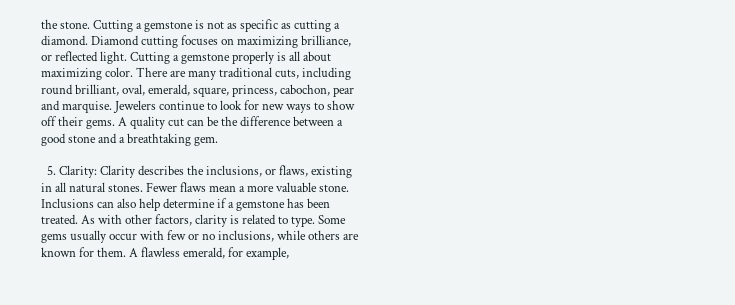the stone. Cutting a gemstone is not as specific as cutting a diamond. Diamond cutting focuses on maximizing brilliance, or reflected light. Cutting a gemstone properly is all about maximizing color. There are many traditional cuts, including round brilliant, oval, emerald, square, princess, cabochon, pear and marquise. Jewelers continue to look for new ways to show off their gems. A quality cut can be the difference between a good stone and a breathtaking gem.

  5. Clarity: Clarity describes the inclusions, or flaws, existing in all natural stones. Fewer flaws mean a more valuable stone. Inclusions can also help determine if a gemstone has been treated. As with other factors, clarity is related to type. Some gems usually occur with few or no inclusions, while others are known for them. A flawless emerald, for example,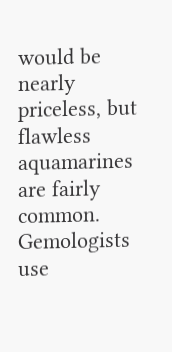would be nearly priceless, but flawless aquamarines are fairly common. Gemologists use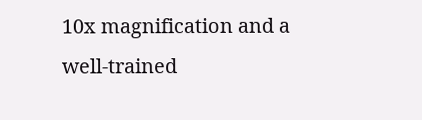10x magnification and a well-trained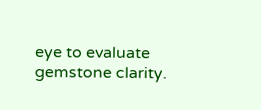eye to evaluate gemstone clarity.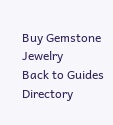Buy Gemstone Jewelry
Back to Guides Directory